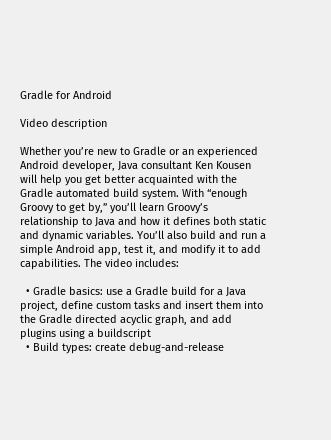Gradle for Android

Video description

Whether you’re new to Gradle or an experienced Android developer, Java consultant Ken Kousen will help you get better acquainted with the Gradle automated build system. With “enough Groovy to get by,” you’ll learn Groovy’s relationship to Java and how it defines both static and dynamic variables. You’ll also build and run a simple Android app, test it, and modify it to add capabilities. The video includes:

  • Gradle basics: use a Gradle build for a Java project, define custom tasks and insert them into the Gradle directed acyclic graph, and add plugins using a buildscript
  • Build types: create debug-and-release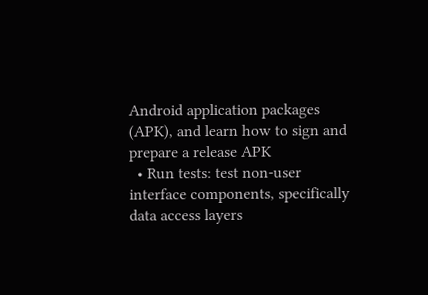Android application packages (APK), and learn how to sign and prepare a release APK
  • Run tests: test non-user interface components, specifically data access layers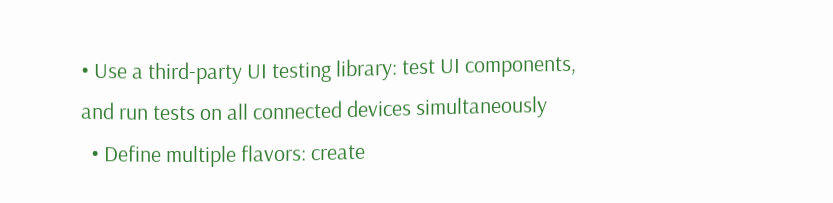• Use a third-party UI testing library: test UI components, and run tests on all connected devices simultaneously
  • Define multiple flavors: create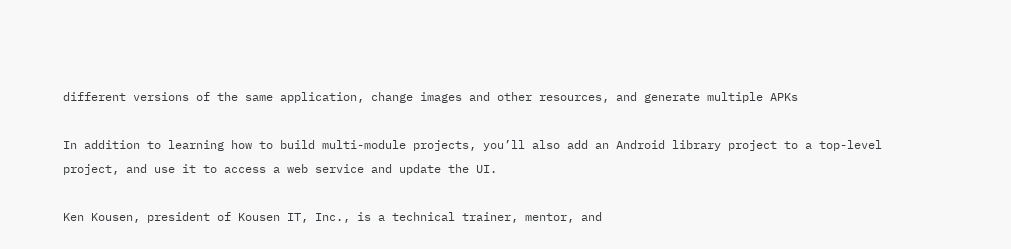different versions of the same application, change images and other resources, and generate multiple APKs

In addition to learning how to build multi-module projects, you’ll also add an Android library project to a top-level project, and use it to access a web service and update the UI.

Ken Kousen, president of Kousen IT, Inc., is a technical trainer, mentor, and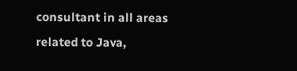consultant in all areas related to Java,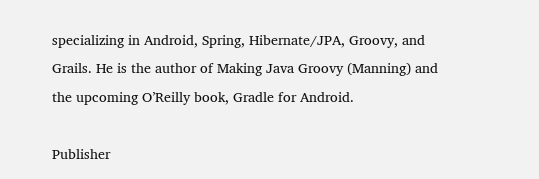specializing in Android, Spring, Hibernate/JPA, Groovy, and Grails. He is the author of Making Java Groovy (Manning) and the upcoming O’Reilly book, Gradle for Android.

Publisher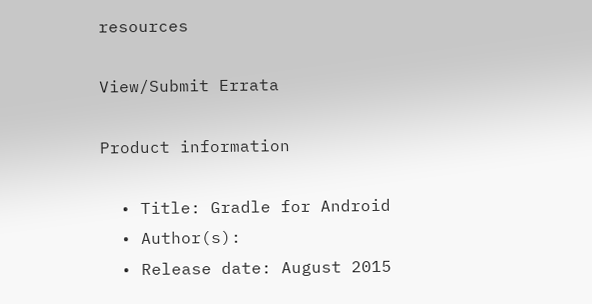resources

View/Submit Errata

Product information

  • Title: Gradle for Android
  • Author(s):
  • Release date: August 2015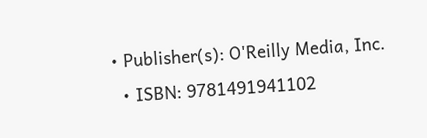• Publisher(s): O'Reilly Media, Inc.
  • ISBN: 9781491941102